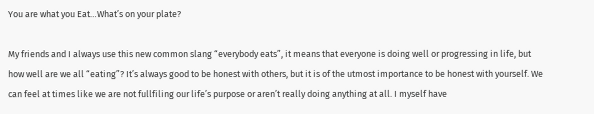You are what you Eat…What’s on your plate?

My friends and I always use this new common slang “everybody eats”, it means that everyone is doing well or progressing in life, but how well are we all “eating”? It’s always good to be honest with others, but it is of the utmost importance to be honest with yourself. We can feel at times like we are not fullfiling our life’s purpose or aren’t really doing anything at all. I myself have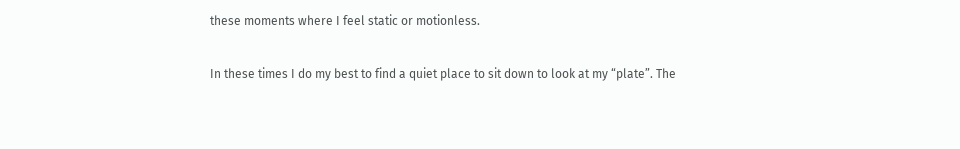these moments where I feel static or motionless.

In these times I do my best to find a quiet place to sit down to look at my “plate”. The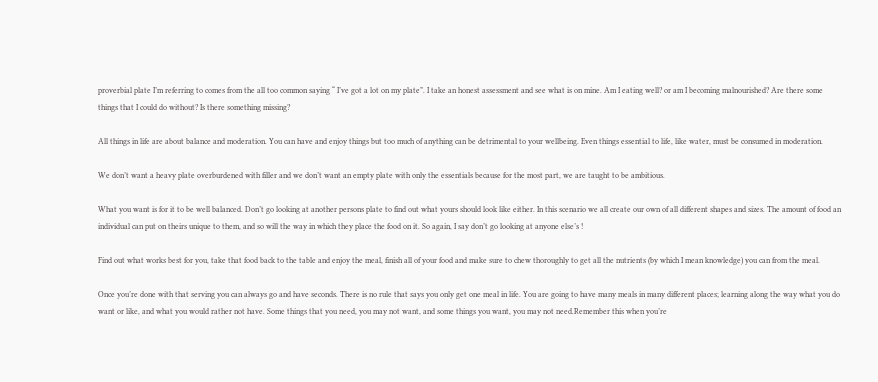proverbial plate I’m referring to comes from the all too common saying “ I’ve got a lot on my plate”. I take an honest assessment and see what is on mine. Am I eating well? or am I becoming malnourished? Are there some things that I could do without? Is there something missing?

All things in life are about balance and moderation. You can have and enjoy things but too much of anything can be detrimental to your wellbeing. Even things essential to life, like water, must be consumed in moderation.

We don’t want a heavy plate overburdened with filler and we don’t want an empty plate with only the essentials because for the most part, we are taught to be ambitious.

What you want is for it to be well balanced. Don’t go looking at another persons plate to find out what yours should look like either. In this scenario we all create our own of all different shapes and sizes. The amount of food an individual can put on theirs unique to them, and so will the way in which they place the food on it. So again, I say don’t go looking at anyone else’s !

Find out what works best for you, take that food back to the table and enjoy the meal, finish all of your food and make sure to chew thoroughly to get all the nutrients (by which I mean knowledge) you can from the meal.

Once you’re done with that serving you can always go and have seconds. There is no rule that says you only get one meal in life. You are going to have many meals in many different places; learning along the way what you do want or like, and what you would rather not have. Some things that you need, you may not want, and some things you want, you may not need.Remember this when you’re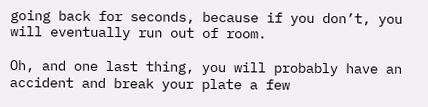going back for seconds, because if you don’t, you will eventually run out of room.

Oh, and one last thing, you will probably have an accident and break your plate a few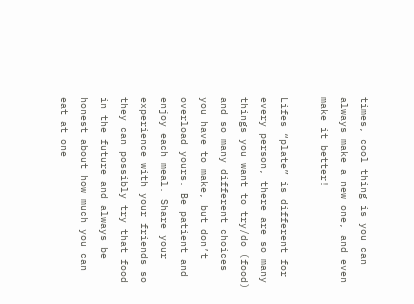times, cool thing is you can always make a new one, and even make it better!

Lifes “plate” is different for every person, there are so many things you want to try/do (food) and so many different choices you have to make, but don’t overload yours. Be patient and enjoy each meal. Share your experience with your friends so they can possibly try that food in the future and always be honest about how much you can eat at one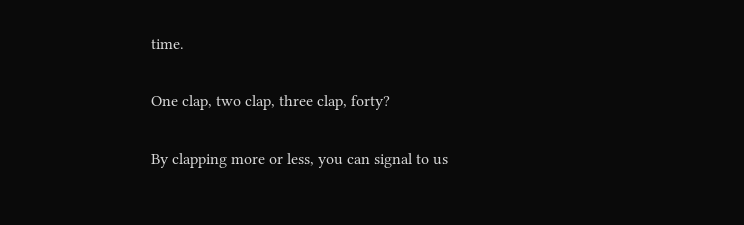time.

One clap, two clap, three clap, forty?

By clapping more or less, you can signal to us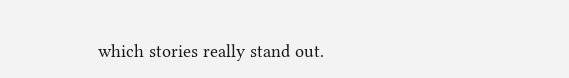which stories really stand out.